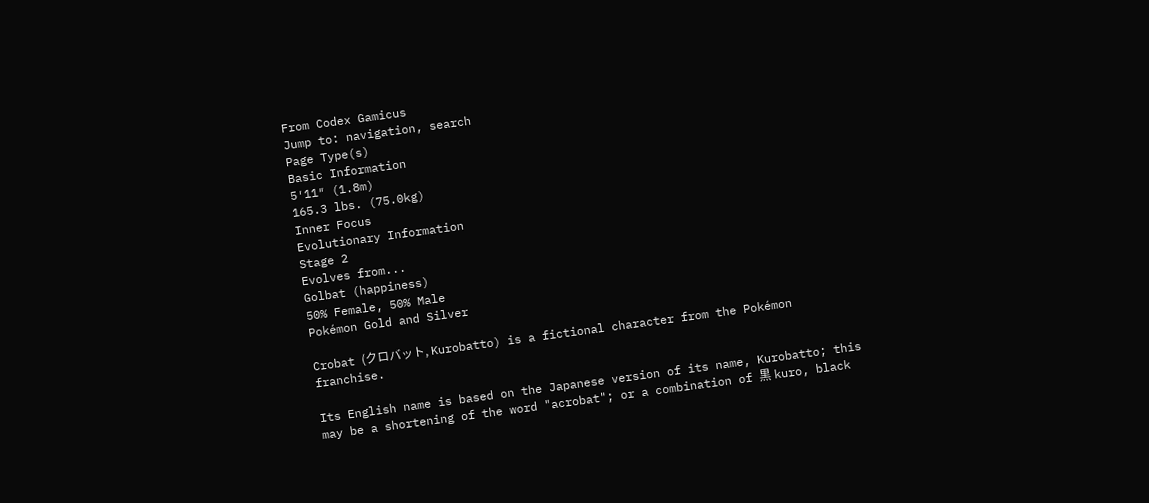From Codex Gamicus
Jump to: navigation, search
Page Type(s)
Basic Information
5′11″ (1.8m)
165.3 lbs. (75.0kg)
Inner Focus
Evolutionary Information
Stage 2
Evolves from...
Golbat (happiness)
50% Female, 50% Male
Pokémon Gold and Silver

Crobat (クロバット, Kurobatto) is a fictional character from the Pokémon franchise.

Its English name is based on the Japanese version of its name, Kurobatto; this may be a shortening of the word "acrobat"; or a combination of 黒 kuro, black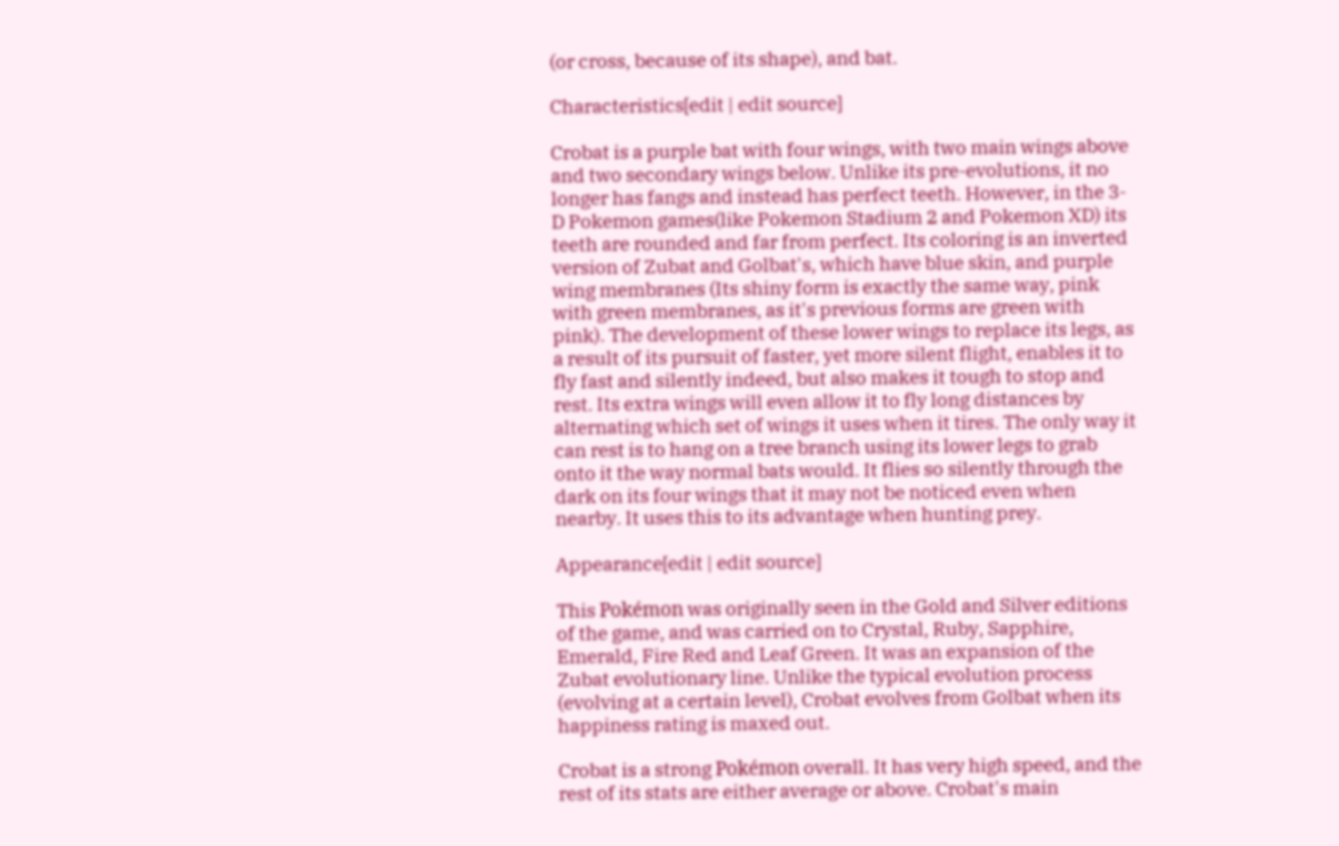(or cross, because of its shape), and bat.

Characteristics[edit | edit source]

Crobat is a purple bat with four wings, with two main wings above and two secondary wings below. Unlike its pre-evolutions, it no longer has fangs and instead has perfect teeth. However, in the 3-D Pokemon games(like Pokemon Stadium 2 and Pokemon XD) its teeth are rounded and far from perfect. Its coloring is an inverted version of Zubat and Golbat's, which have blue skin, and purple wing membranes (Its shiny form is exactly the same way, pink with green membranes, as it's previous forms are green with pink). The development of these lower wings to replace its legs, as a result of its pursuit of faster, yet more silent flight, enables it to fly fast and silently indeed, but also makes it tough to stop and rest. Its extra wings will even allow it to fly long distances by alternating which set of wings it uses when it tires. The only way it can rest is to hang on a tree branch using its lower legs to grab onto it the way normal bats would. It flies so silently through the dark on its four wings that it may not be noticed even when nearby. It uses this to its advantage when hunting prey.

Appearance[edit | edit source]

This Pokémon was originally seen in the Gold and Silver editions of the game, and was carried on to Crystal, Ruby, Sapphire, Emerald, Fire Red and Leaf Green. It was an expansion of the Zubat evolutionary line. Unlike the typical evolution process (evolving at a certain level), Crobat evolves from Golbat when its happiness rating is maxed out.

Crobat is a strong Pokémon overall. It has very high speed, and the rest of its stats are either average or above. Crobat's main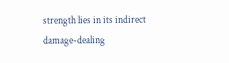strength lies in its indirect damage-dealing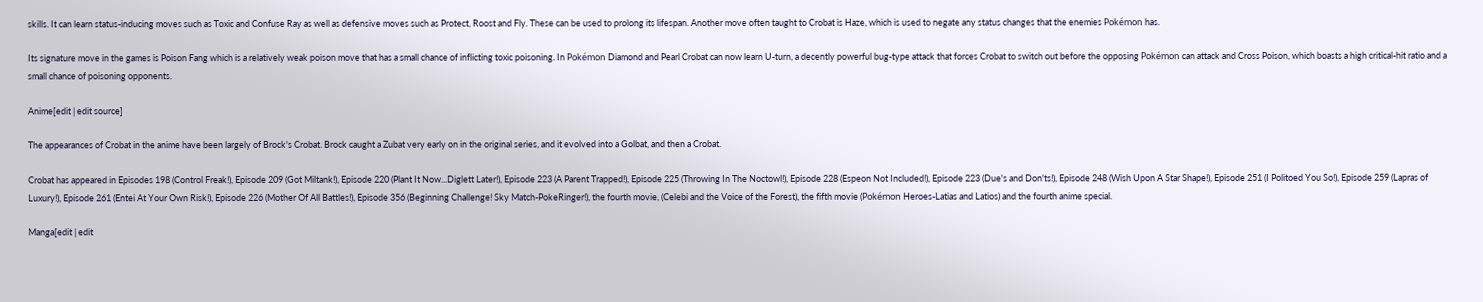skills. It can learn status-inducing moves such as Toxic and Confuse Ray as well as defensive moves such as Protect, Roost and Fly. These can be used to prolong its lifespan. Another move often taught to Crobat is Haze, which is used to negate any status changes that the enemies Pokémon has.

Its signature move in the games is Poison Fang which is a relatively weak poison move that has a small chance of inflicting toxic poisoning. In Pokémon Diamond and Pearl Crobat can now learn U-turn, a decently powerful bug-type attack that forces Crobat to switch out before the opposing Pokémon can attack and Cross Poison, which boasts a high critical-hit ratio and a small chance of poisoning opponents.

Anime[edit | edit source]

The appearances of Crobat in the anime have been largely of Brock's Crobat. Brock caught a Zubat very early on in the original series, and it evolved into a Golbat, and then a Crobat.

Crobat has appeared in Episodes 198 (Control Freak!), Episode 209 (Got Miltank!), Episode 220 (Plant It Now...Diglett Later!), Episode 223 (A Parent Trapped!), Episode 225 (Throwing In The Noctowl!), Episode 228 (Espeon Not Included!), Episode 223 (Due's and Don'ts!), Episode 248 (Wish Upon A Star Shape!), Episode 251 (I Politoed You So!), Episode 259 (Lapras of Luxury!), Episode 261 (Entei At Your Own Risk!), Episode 226 (Mother Of All Battles!), Episode 356 (Beginning Challenge! Sky Match-PokeRinger!), the fourth movie, (Celebi and the Voice of the Forest), the fifth movie (Pokémon Heroes-Latias and Latios) and the fourth anime special.

Manga[edit | edit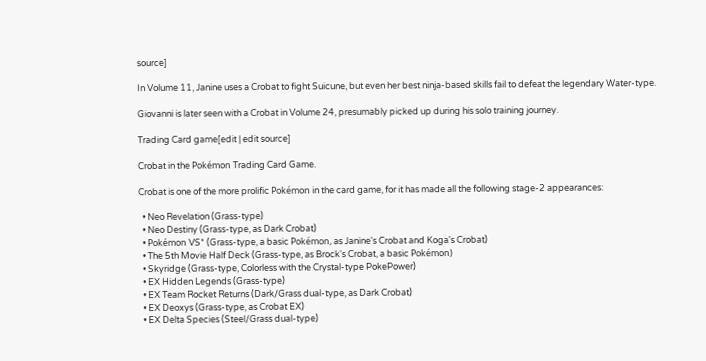source]

In Volume 11, Janine uses a Crobat to fight Suicune, but even her best ninja-based skills fail to defeat the legendary Water-type.

Giovanni is later seen with a Crobat in Volume 24, presumably picked up during his solo training journey.

Trading Card game[edit | edit source]

Crobat in the Pokémon Trading Card Game.

Crobat is one of the more prolific Pokémon in the card game, for it has made all the following stage-2 appearances:

  • Neo Revelation (Grass-type)
  • Neo Destiny (Grass-type, as Dark Crobat)
  • Pokémon VS* (Grass-type, a basic Pokémon, as Janine's Crobat and Koga's Crobat)
  • The 5th Movie Half Deck (Grass-type, as Brock's Crobat, a basic Pokémon)
  • Skyridge (Grass-type, Colorless with the Crystal-type PokePower)
  • EX Hidden Legends (Grass-type)
  • EX Team Rocket Returns (Dark/Grass dual-type, as Dark Crobat)
  • EX Deoxys (Grass-type, as Crobat EX)
  • EX Delta Species (Steel/Grass dual-type)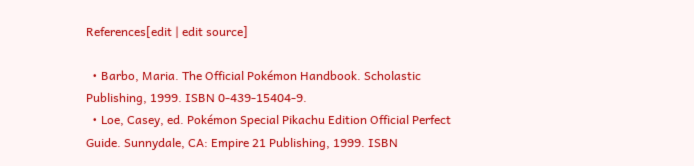References[edit | edit source]

  • Barbo, Maria. The Official Pokémon Handbook. Scholastic Publishing, 1999. ISBN 0-439-15404-9.
  • Loe, Casey, ed. Pokémon Special Pikachu Edition Official Perfect Guide. Sunnydale, CA: Empire 21 Publishing, 1999. ISBN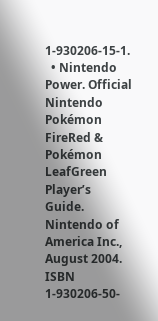1-930206-15-1.
  • Nintendo Power. Official Nintendo Pokémon FireRed & Pokémon LeafGreen Player’s Guide. Nintendo of America Inc., August 2004. ISBN 1-930206-50-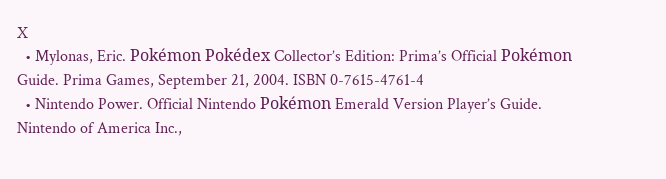X
  • Mylonas, Eric. Pokémon Pokédex Collector’s Edition: Prima’s Official Pokémon Guide. Prima Games, September 21, 2004. ISBN 0-7615-4761-4
  • Nintendo Power. Official Nintendo Pokémon Emerald Version Player’s Guide. Nintendo of America Inc.,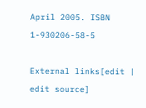April 2005. ISBN 1-930206-58-5

External links[edit | edit source]